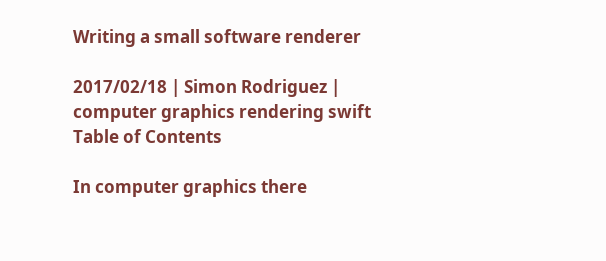Writing a small software renderer

2017/02/18 | Simon Rodriguez | computer graphics rendering swift
Table of Contents

In computer graphics there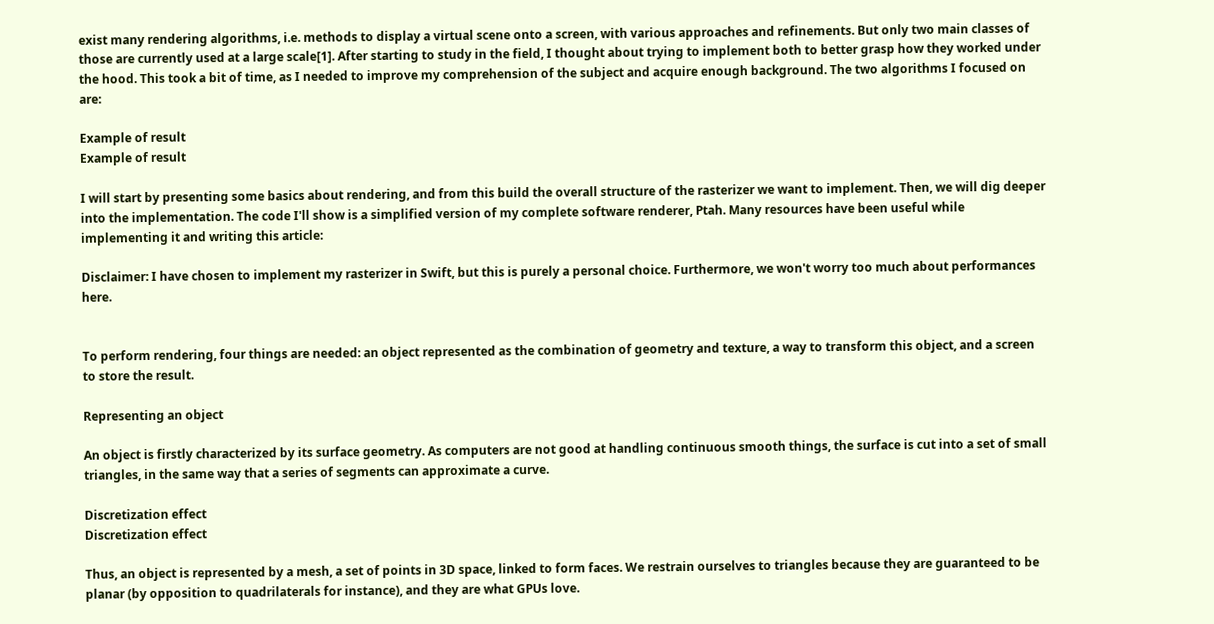exist many rendering algorithms, i.e. methods to display a virtual scene onto a screen, with various approaches and refinements. But only two main classes of those are currently used at a large scale[1]. After starting to study in the field, I thought about trying to implement both to better grasp how they worked under the hood. This took a bit of time, as I needed to improve my comprehension of the subject and acquire enough background. The two algorithms I focused on are:

Example of result
Example of result

I will start by presenting some basics about rendering, and from this build the overall structure of the rasterizer we want to implement. Then, we will dig deeper into the implementation. The code I'll show is a simplified version of my complete software renderer, Ptah. Many resources have been useful while implementing it and writing this article:

Disclaimer: I have chosen to implement my rasterizer in Swift, but this is purely a personal choice. Furthermore, we won't worry too much about performances here.


To perform rendering, four things are needed: an object represented as the combination of geometry and texture, a way to transform this object, and a screen to store the result.

Representing an object

An object is firstly characterized by its surface geometry. As computers are not good at handling continuous smooth things, the surface is cut into a set of small triangles, in the same way that a series of segments can approximate a curve.

Discretization effect
Discretization effect

Thus, an object is represented by a mesh, a set of points in 3D space, linked to form faces. We restrain ourselves to triangles because they are guaranteed to be planar (by opposition to quadrilaterals for instance), and they are what GPUs love.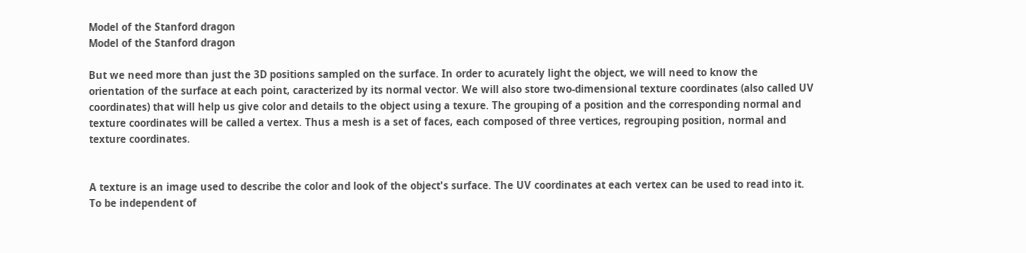Model of the Stanford dragon
Model of the Stanford dragon

But we need more than just the 3D positions sampled on the surface. In order to acurately light the object, we will need to know the orientation of the surface at each point, caracterized by its normal vector. We will also store two-dimensional texture coordinates (also called UV coordinates) that will help us give color and details to the object using a texure. The grouping of a position and the corresponding normal and texture coordinates will be called a vertex. Thus a mesh is a set of faces, each composed of three vertices, regrouping position, normal and texture coordinates.


A texture is an image used to describe the color and look of the object's surface. The UV coordinates at each vertex can be used to read into it. To be independent of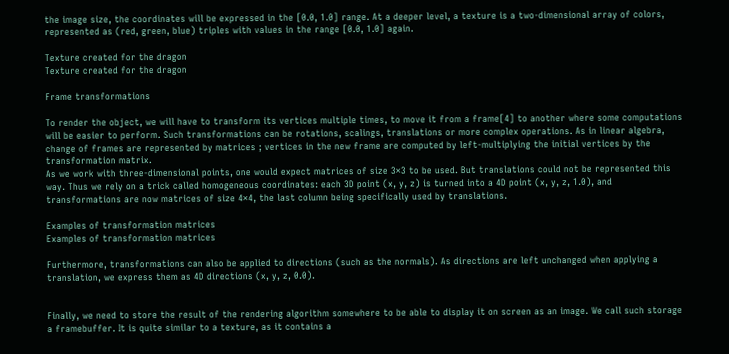the image size, the coordinates will be expressed in the [0.0, 1.0] range. At a deeper level, a texture is a two-dimensional array of colors, represented as (red, green, blue) triples with values in the range [0.0, 1.0] again.

Texture created for the dragon
Texture created for the dragon

Frame transformations

To render the object, we will have to transform its vertices multiple times, to move it from a frame[4] to another where some computations will be easier to perform. Such transformations can be rotations, scalings, translations or more complex operations. As in linear algebra, change of frames are represented by matrices ; vertices in the new frame are computed by left-multiplying the initial vertices by the transformation matrix.
As we work with three-dimensional points, one would expect matrices of size 3×3 to be used. But translations could not be represented this way. Thus we rely on a trick called homogeneous coordinates: each 3D point (x, y, z) is turned into a 4D point (x, y, z, 1.0), and transformations are now matrices of size 4×4, the last column being specifically used by translations.

Examples of transformation matrices
Examples of transformation matrices

Furthermore, transformations can also be applied to directions (such as the normals). As directions are left unchanged when applying a translation, we express them as 4D directions (x, y, z, 0.0).


Finally, we need to store the result of the rendering algorithm somewhere to be able to display it on screen as an image. We call such storage a framebuffer. It is quite similar to a texture, as it contains a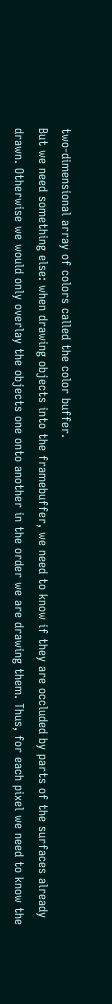two-dimensional array of colors called the color buffer.
But we need something else: when drawing objects into the framebuffer, we need to know if they are occluded by parts of the surfaces already drawn. Otherwise we would only overlay the objects one onto another in the order we are drawing them. Thus, for each pixel we need to know the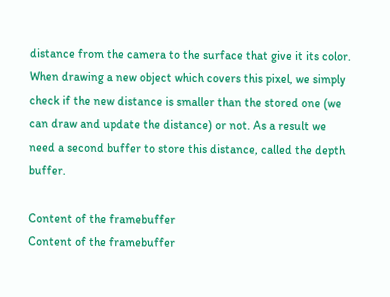distance from the camera to the surface that give it its color. When drawing a new object which covers this pixel, we simply check if the new distance is smaller than the stored one (we can draw and update the distance) or not. As a result we need a second buffer to store this distance, called the depth buffer.

Content of the framebuffer
Content of the framebuffer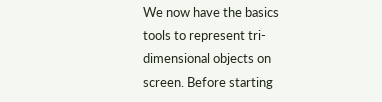We now have the basics tools to represent tri-dimensional objects on screen. Before starting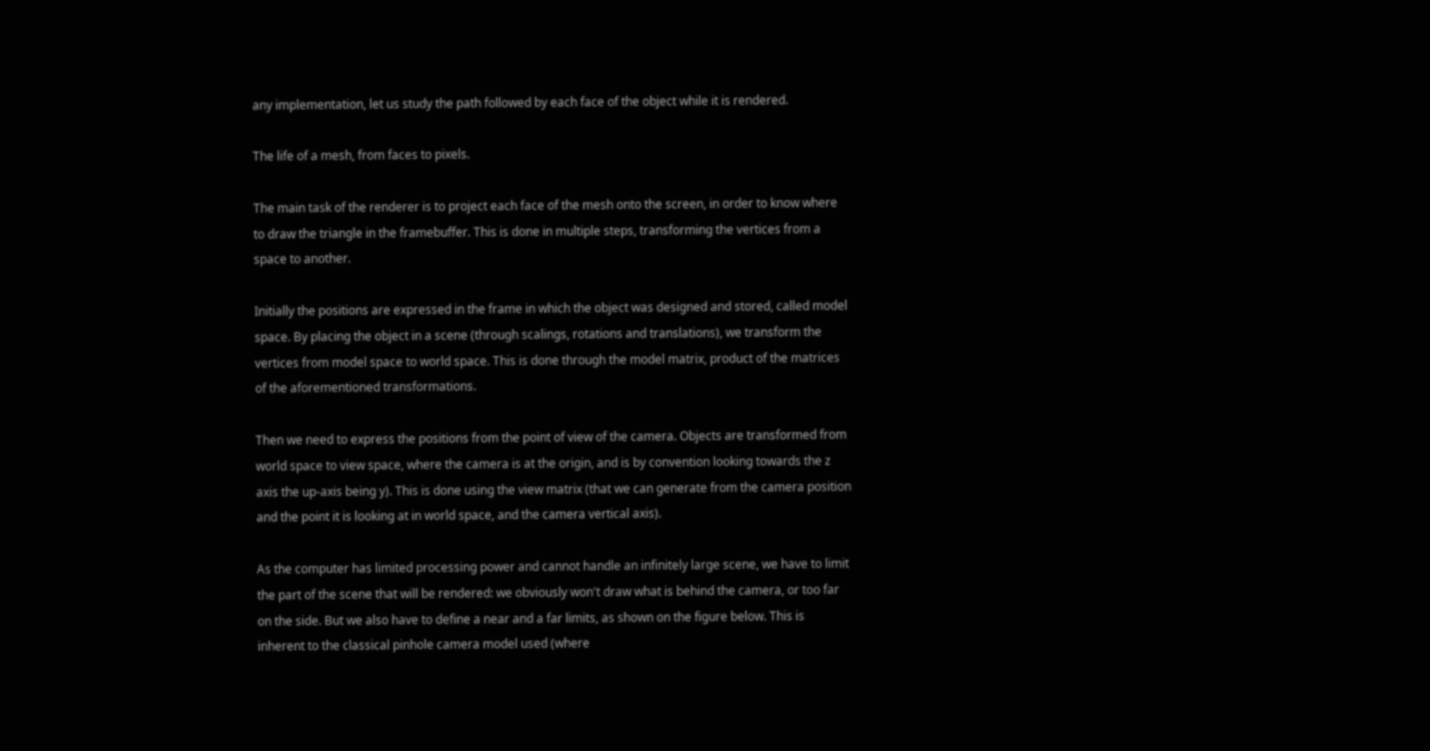any implementation, let us study the path followed by each face of the object while it is rendered.

The life of a mesh, from faces to pixels.

The main task of the renderer is to project each face of the mesh onto the screen, in order to know where to draw the triangle in the framebuffer. This is done in multiple steps, transforming the vertices from a space to another.

Initially the positions are expressed in the frame in which the object was designed and stored, called model space. By placing the object in a scene (through scalings, rotations and translations), we transform the vertices from model space to world space. This is done through the model matrix, product of the matrices of the aforementioned transformations.

Then we need to express the positions from the point of view of the camera. Objects are transformed from world space to view space, where the camera is at the origin, and is by convention looking towards the z axis the up-axis being y). This is done using the view matrix (that we can generate from the camera position and the point it is looking at in world space, and the camera vertical axis).

As the computer has limited processing power and cannot handle an infinitely large scene, we have to limit the part of the scene that will be rendered: we obviously won't draw what is behind the camera, or too far on the side. But we also have to define a near and a far limits, as shown on the figure below. This is inherent to the classical pinhole camera model used (where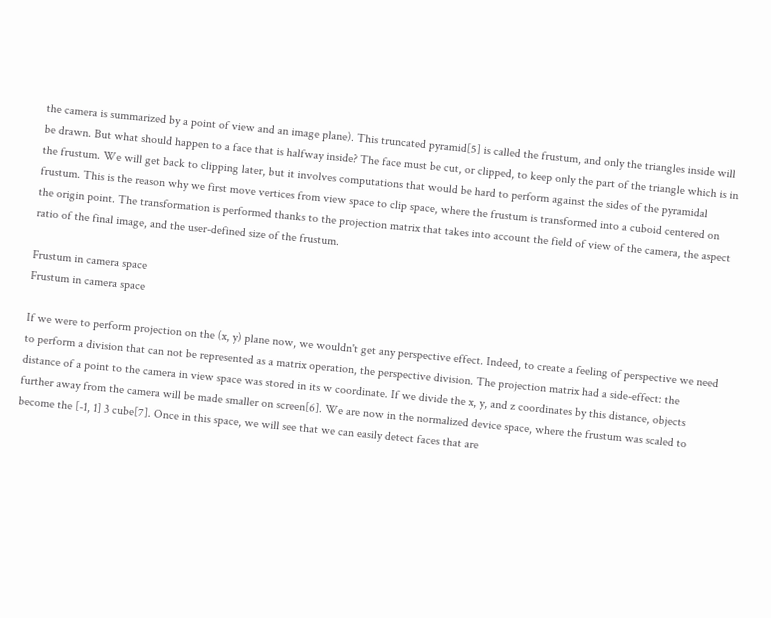the camera is summarized by a point of view and an image plane). This truncated pyramid[5] is called the frustum, and only the triangles inside will be drawn. But what should happen to a face that is halfway inside? The face must be cut, or clipped, to keep only the part of the triangle which is in the frustum. We will get back to clipping later, but it involves computations that would be hard to perform against the sides of the pyramidal frustum. This is the reason why we first move vertices from view space to clip space, where the frustum is transformed into a cuboid centered on the origin point. The transformation is performed thanks to the projection matrix that takes into account the field of view of the camera, the aspect ratio of the final image, and the user-defined size of the frustum.

Frustum in camera space
Frustum in camera space

If we were to perform projection on the (x, y) plane now, we wouldn't get any perspective effect. Indeed, to create a feeling of perspective we need to perform a division that can not be represented as a matrix operation, the perspective division. The projection matrix had a side-effect: the distance of a point to the camera in view space was stored in its w coordinate. If we divide the x, y, and z coordinates by this distance, objects further away from the camera will be made smaller on screen[6]. We are now in the normalized device space, where the frustum was scaled to become the [-1, 1] 3 cube[7]. Once in this space, we will see that we can easily detect faces that are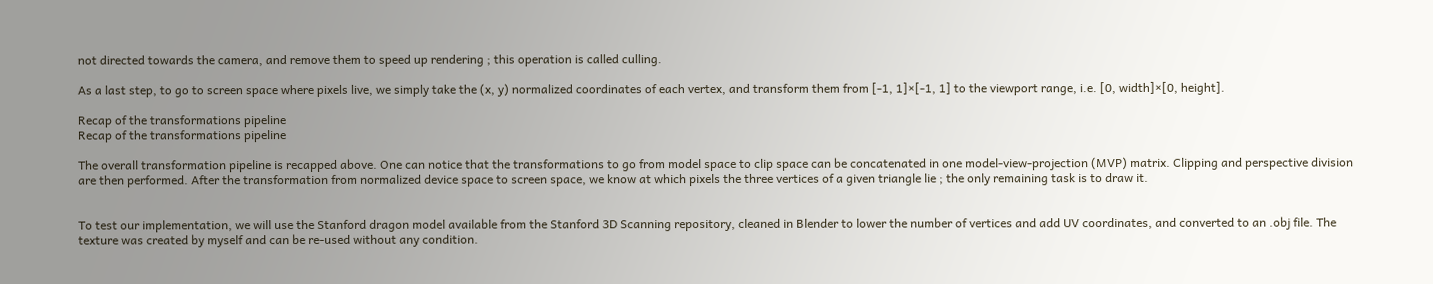not directed towards the camera, and remove them to speed up rendering ; this operation is called culling.

As a last step, to go to screen space where pixels live, we simply take the (x, y) normalized coordinates of each vertex, and transform them from [-1, 1]×[-1, 1] to the viewport range, i.e. [0, width]×[0, height].

Recap of the transformations pipeline
Recap of the transformations pipeline

The overall transformation pipeline is recapped above. One can notice that the transformations to go from model space to clip space can be concatenated in one model-view-projection (MVP) matrix. Clipping and perspective division are then performed. After the transformation from normalized device space to screen space, we know at which pixels the three vertices of a given triangle lie ; the only remaining task is to draw it.


To test our implementation, we will use the Stanford dragon model available from the Stanford 3D Scanning repository, cleaned in Blender to lower the number of vertices and add UV coordinates, and converted to an .obj file. The texture was created by myself and can be re-used without any condition.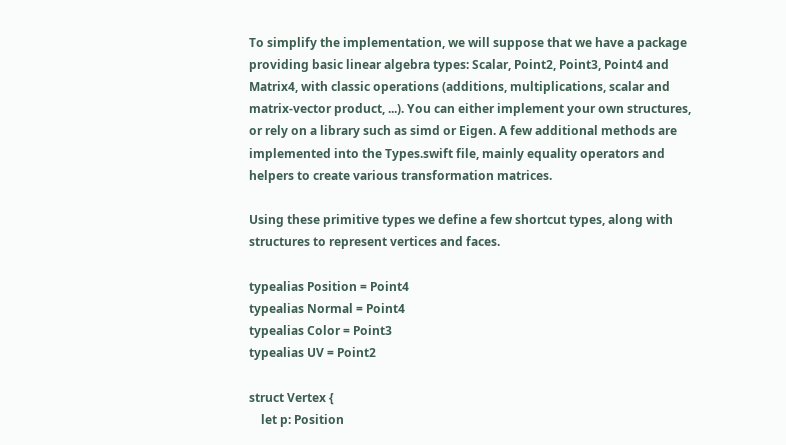To simplify the implementation, we will suppose that we have a package providing basic linear algebra types: Scalar, Point2, Point3, Point4 and Matrix4, with classic operations (additions, multiplications, scalar and matrix-vector product, ...). You can either implement your own structures, or rely on a library such as simd or Eigen. A few additional methods are implemented into the Types.swift file, mainly equality operators and helpers to create various transformation matrices.

Using these primitive types we define a few shortcut types, along with structures to represent vertices and faces.

typealias Position = Point4
typealias Normal = Point4
typealias Color = Point3
typealias UV = Point2

struct Vertex {
    let p: Position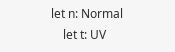let n: Normal
    let t: UV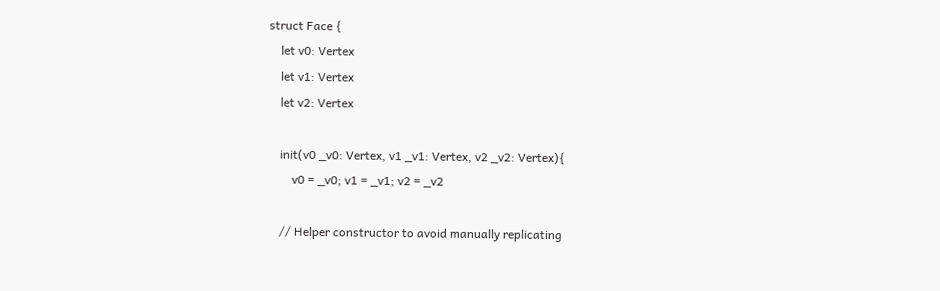struct Face {
    let v0: Vertex
    let v1: Vertex
    let v2: Vertex

    init(v0 _v0: Vertex, v1 _v1: Vertex, v2 _v2: Vertex){
        v0 = _v0; v1 = _v1; v2 = _v2

    // Helper constructor to avoid manually replicating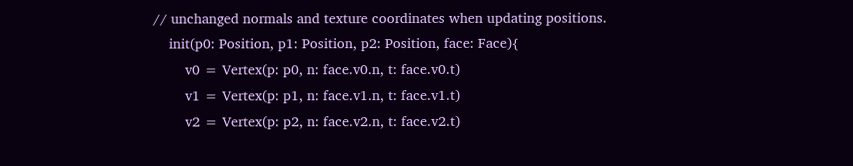// unchanged normals and texture coordinates when updating positions.
    init(p0: Position, p1: Position, p2: Position, face: Face){
        v0 = Vertex(p: p0, n: face.v0.n, t: face.v0.t)
        v1 = Vertex(p: p1, n: face.v1.n, t: face.v1.t)
        v2 = Vertex(p: p2, n: face.v2.n, t: face.v2.t)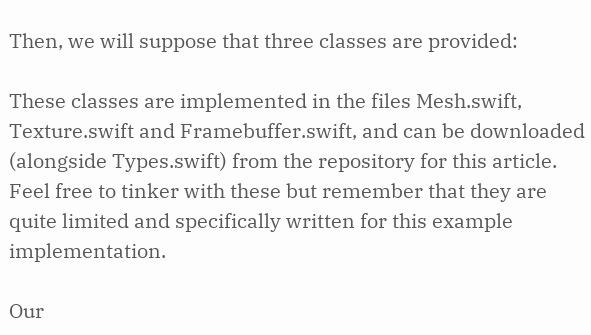Then, we will suppose that three classes are provided:

These classes are implemented in the files Mesh.swift, Texture.swift and Framebuffer.swift, and can be downloaded (alongside Types.swift) from the repository for this article. Feel free to tinker with these but remember that they are quite limited and specifically written for this example implementation.

Our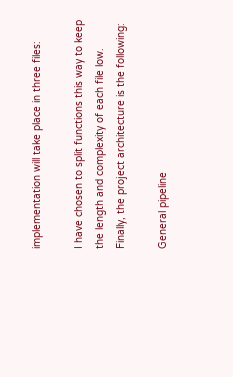implementation will take place in three files:

I have chosen to split functions this way to keep the length and complexity of each file low. Finally, the project architecture is the following:

General pipeline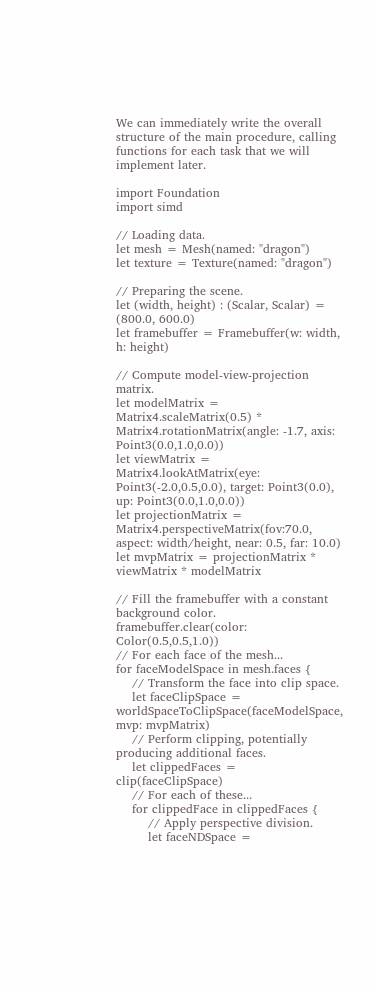We can immediately write the overall structure of the main procedure, calling functions for each task that we will implement later.

import Foundation
import simd

// Loading data.
let mesh = Mesh(named: "dragon")
let texture = Texture(named: "dragon")

// Preparing the scene.
let (width, height) : (Scalar, Scalar) = (800.0, 600.0)
let framebuffer = Framebuffer(w: width, h: height)

// Compute model-view-projection matrix.
let modelMatrix =  Matrix4.scaleMatrix(0.5) * Matrix4.rotationMatrix(angle: -1.7, axis: Point3(0.0,1.0,0.0))
let viewMatrix = Matrix4.lookAtMatrix(eye: Point3(-2.0,0.5,0.0), target: Point3(0.0), up: Point3(0.0,1.0,0.0))
let projectionMatrix = Matrix4.perspectiveMatrix(fov:70.0, aspect: width/height, near: 0.5, far: 10.0)
let mvpMatrix = projectionMatrix * viewMatrix * modelMatrix

// Fill the framebuffer with a constant background color.
framebuffer.clear(color: Color(0.5,0.5,1.0))
// For each face of the mesh...
for faceModelSpace in mesh.faces {
    // Transform the face into clip space.
    let faceClipSpace = worldSpaceToClipSpace(faceModelSpace, mvp: mvpMatrix)
    // Perform clipping, potentially producing additional faces.
    let clippedFaces = clip(faceClipSpace)
    // For each of these...
    for clippedFace in clippedFaces {
        // Apply perspective division.
        let faceNDSpace =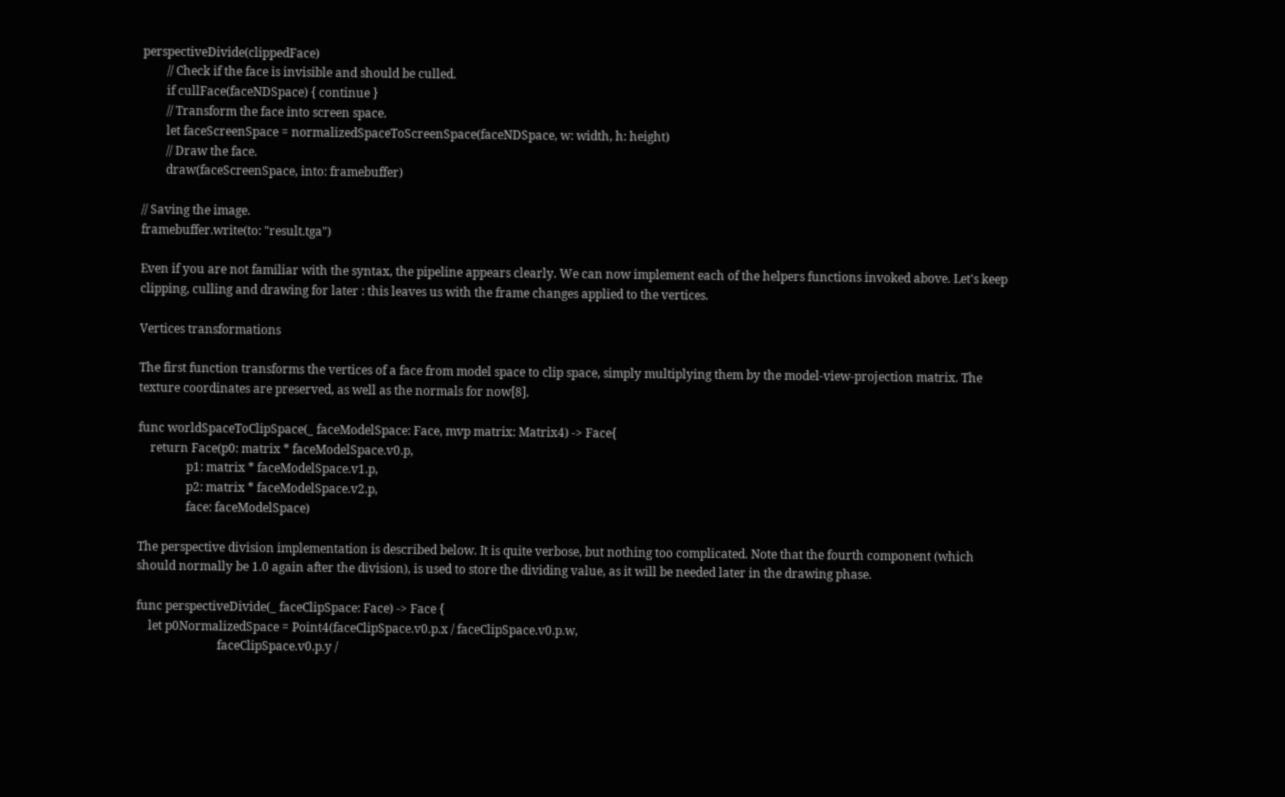perspectiveDivide(clippedFace)
        // Check if the face is invisible and should be culled.
        if cullFace(faceNDSpace) { continue }
        // Transform the face into screen space.
        let faceScreenSpace = normalizedSpaceToScreenSpace(faceNDSpace, w: width, h: height)
        // Draw the face.
        draw(faceScreenSpace, into: framebuffer)

// Saving the image.
framebuffer.write(to: "result.tga")

Even if you are not familiar with the syntax, the pipeline appears clearly. We can now implement each of the helpers functions invoked above. Let's keep clipping, culling and drawing for later : this leaves us with the frame changes applied to the vertices.

Vertices transformations

The first function transforms the vertices of a face from model space to clip space, simply multiplying them by the model-view-projection matrix. The texture coordinates are preserved, as well as the normals for now[8].

func worldSpaceToClipSpace(_ faceModelSpace: Face, mvp matrix: Matrix4) -> Face{
    return Face(p0: matrix * faceModelSpace.v0.p,
                p1: matrix * faceModelSpace.v1.p,
                p2: matrix * faceModelSpace.v2.p,
                face: faceModelSpace)

The perspective division implementation is described below. It is quite verbose, but nothing too complicated. Note that the fourth component (which should normally be 1.0 again after the division), is used to store the dividing value, as it will be needed later in the drawing phase.

func perspectiveDivide(_ faceClipSpace: Face) -> Face {
    let p0NormalizedSpace = Point4(faceClipSpace.v0.p.x / faceClipSpace.v0.p.w,
                           faceClipSpace.v0.p.y /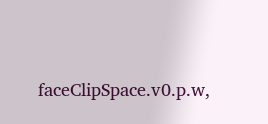faceClipSpace.v0.p.w,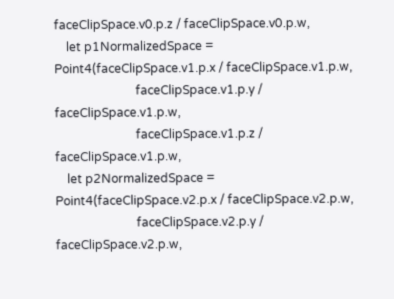faceClipSpace.v0.p.z / faceClipSpace.v0.p.w,
    let p1NormalizedSpace = Point4(faceClipSpace.v1.p.x / faceClipSpace.v1.p.w,
                           faceClipSpace.v1.p.y / faceClipSpace.v1.p.w,
                           faceClipSpace.v1.p.z / faceClipSpace.v1.p.w,
    let p2NormalizedSpace = Point4(faceClipSpace.v2.p.x / faceClipSpace.v2.p.w,
                           faceClipSpace.v2.p.y / faceClipSpace.v2.p.w,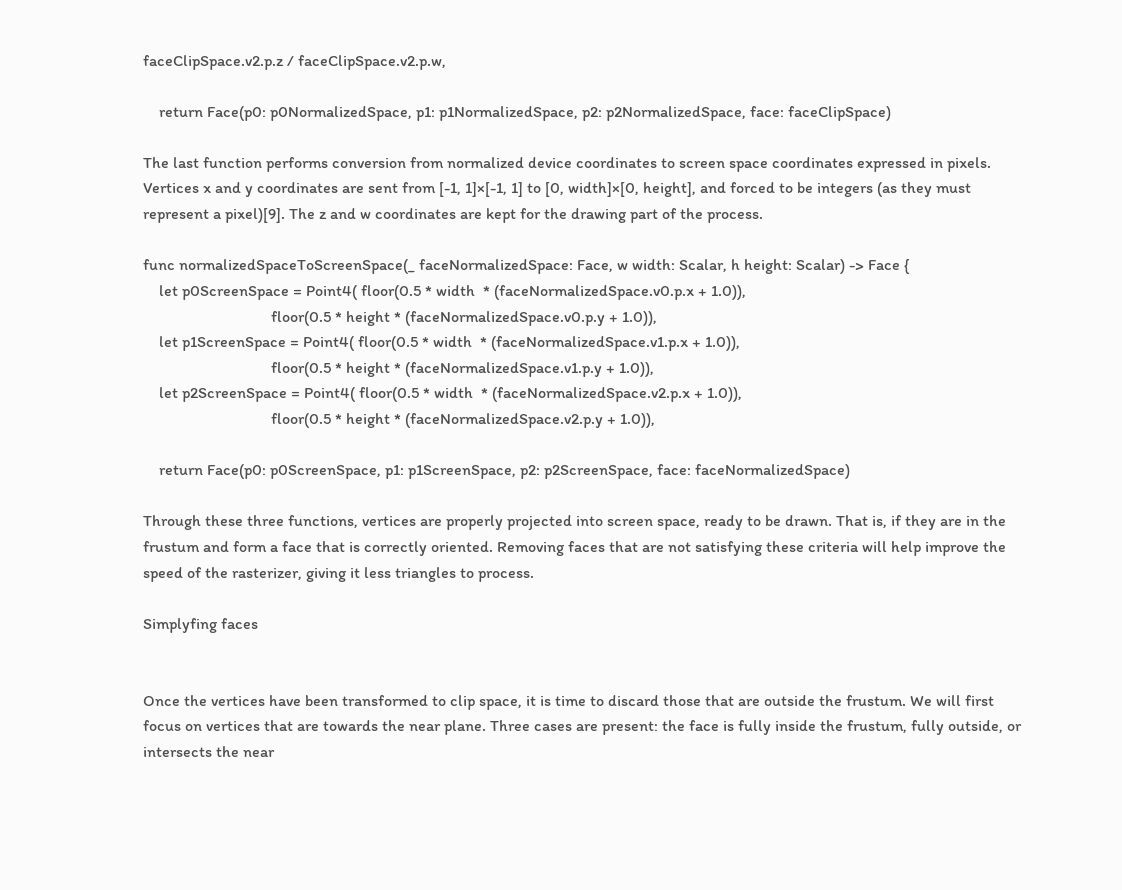faceClipSpace.v2.p.z / faceClipSpace.v2.p.w,

    return Face(p0: p0NormalizedSpace, p1: p1NormalizedSpace, p2: p2NormalizedSpace, face: faceClipSpace)

The last function performs conversion from normalized device coordinates to screen space coordinates expressed in pixels. Vertices x and y coordinates are sent from [-1, 1]×[-1, 1] to [0, width]×[0, height], and forced to be integers (as they must represent a pixel)[9]. The z and w coordinates are kept for the drawing part of the process.

func normalizedSpaceToScreenSpace(_ faceNormalizedSpace: Face, w width: Scalar, h height: Scalar) -> Face {
    let p0ScreenSpace = Point4( floor(0.5 * width  * (faceNormalizedSpace.v0.p.x + 1.0)),
                                floor(0.5 * height * (faceNormalizedSpace.v0.p.y + 1.0)),
    let p1ScreenSpace = Point4( floor(0.5 * width  * (faceNormalizedSpace.v1.p.x + 1.0)),
                                floor(0.5 * height * (faceNormalizedSpace.v1.p.y + 1.0)),
    let p2ScreenSpace = Point4( floor(0.5 * width  * (faceNormalizedSpace.v2.p.x + 1.0)),
                                floor(0.5 * height * (faceNormalizedSpace.v2.p.y + 1.0)),

    return Face(p0: p0ScreenSpace, p1: p1ScreenSpace, p2: p2ScreenSpace, face: faceNormalizedSpace)

Through these three functions, vertices are properly projected into screen space, ready to be drawn. That is, if they are in the frustum and form a face that is correctly oriented. Removing faces that are not satisfying these criteria will help improve the speed of the rasterizer, giving it less triangles to process.

Simplyfing faces


Once the vertices have been transformed to clip space, it is time to discard those that are outside the frustum. We will first focus on vertices that are towards the near plane. Three cases are present: the face is fully inside the frustum, fully outside, or intersects the near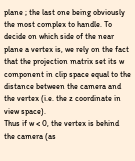plane ; the last one being obviously the most complex to handle. To decide on which side of the near plane a vertex is, we rely on the fact that the projection matrix set its w component in clip space equal to the distance between the camera and the vertex (i.e. the z coordinate in view space).
Thus if w < 0, the vertex is behind the camera (as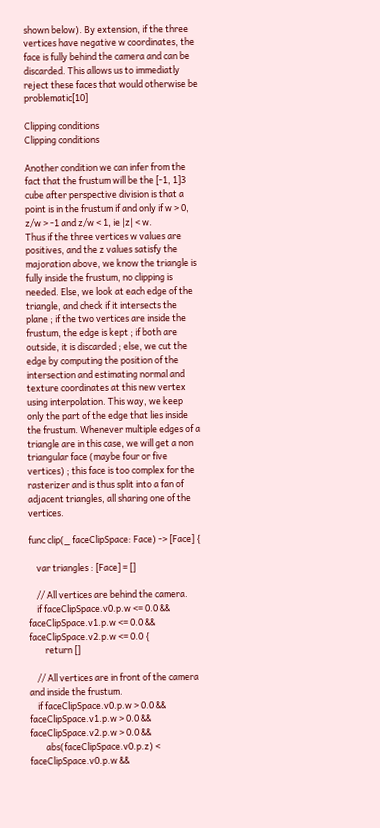shown below). By extension, if the three vertices have negative w coordinates, the face is fully behind the camera and can be discarded. This allows us to immediatly reject these faces that would otherwise be problematic[10]

Clipping conditions
Clipping conditions

Another condition we can infer from the fact that the frustum will be the [-1, 1]3 cube after perspective division is that a point is in the frustum if and only if w > 0, z/w > -1 and z/w < 1, ie |z| < w.
Thus if the three vertices w values are positives, and the z values satisfy the majoration above, we know the triangle is fully inside the frustum, no clipping is needed. Else, we look at each edge of the triangle, and check if it intersects the plane ; if the two vertices are inside the frustum, the edge is kept ; if both are outside, it is discarded ; else, we cut the edge by computing the position of the intersection and estimating normal and texture coordinates at this new vertex using interpolation. This way, we keep only the part of the edge that lies inside the frustum. Whenever multiple edges of a triangle are in this case, we will get a non triangular face (maybe four or five vertices) ; this face is too complex for the rasterizer and is thus split into a fan of adjacent triangles, all sharing one of the vertices.

func clip(_ faceClipSpace: Face) -> [Face] {

    var triangles : [Face] = []

    // All vertices are behind the camera.
    if faceClipSpace.v0.p.w <= 0.0 && faceClipSpace.v1.p.w <= 0.0 && faceClipSpace.v2.p.w <= 0.0 {
        return []

    // All vertices are in front of the camera and inside the frustum.
    if faceClipSpace.v0.p.w > 0.0 && faceClipSpace.v1.p.w > 0.0 && faceClipSpace.v2.p.w > 0.0 &&
        abs(faceClipSpace.v0.p.z) < faceClipSpace.v0.p.w &&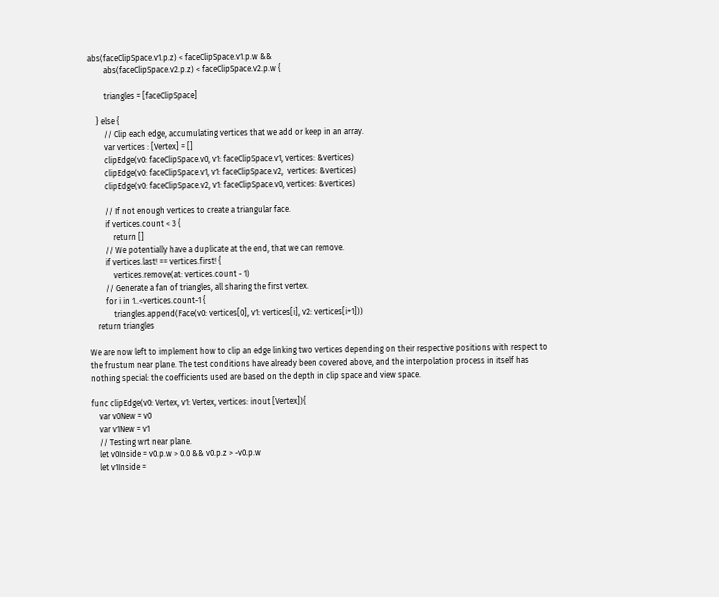abs(faceClipSpace.v1.p.z) < faceClipSpace.v1.p.w &&
        abs(faceClipSpace.v2.p.z) < faceClipSpace.v2.p.w {

        triangles = [faceClipSpace]

    } else {
        // Clip each edge, accumulating vertices that we add or keep in an array.
        var vertices : [Vertex] = []
        clipEdge(v0: faceClipSpace.v0, v1: faceClipSpace.v1, vertices: &vertices)
        clipEdge(v0: faceClipSpace.v1, v1: faceClipSpace.v2,  vertices: &vertices)
        clipEdge(v0: faceClipSpace.v2, v1: faceClipSpace.v0, vertices: &vertices)

        // If not enough vertices to create a triangular face.
        if vertices.count < 3 {
            return []
        // We potentially have a duplicate at the end, that we can remove.
        if vertices.last! == vertices.first! {
            vertices.remove(at: vertices.count - 1)
        // Generate a fan of triangles, all sharing the first vertex.
        for i in 1..<vertices.count-1 {
            triangles.append(Face(v0: vertices[0], v1: vertices[i], v2: vertices[i+1]))
    return triangles

We are now left to implement how to clip an edge linking two vertices depending on their respective positions with respect to the frustum near plane. The test conditions have already been covered above, and the interpolation process in itself has nothing special: the coefficients used are based on the depth in clip space and view space.

func clipEdge(v0: Vertex, v1: Vertex, vertices: inout [Vertex]){
    var v0New = v0
    var v1New = v1
    // Testing wrt near plane.
    let v0Inside = v0.p.w > 0.0 && v0.p.z > -v0.p.w
    let v1Inside =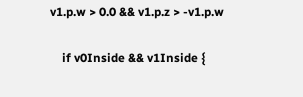v1.p.w > 0.0 && v1.p.z > -v1.p.w

    if v0Inside && v1Inside {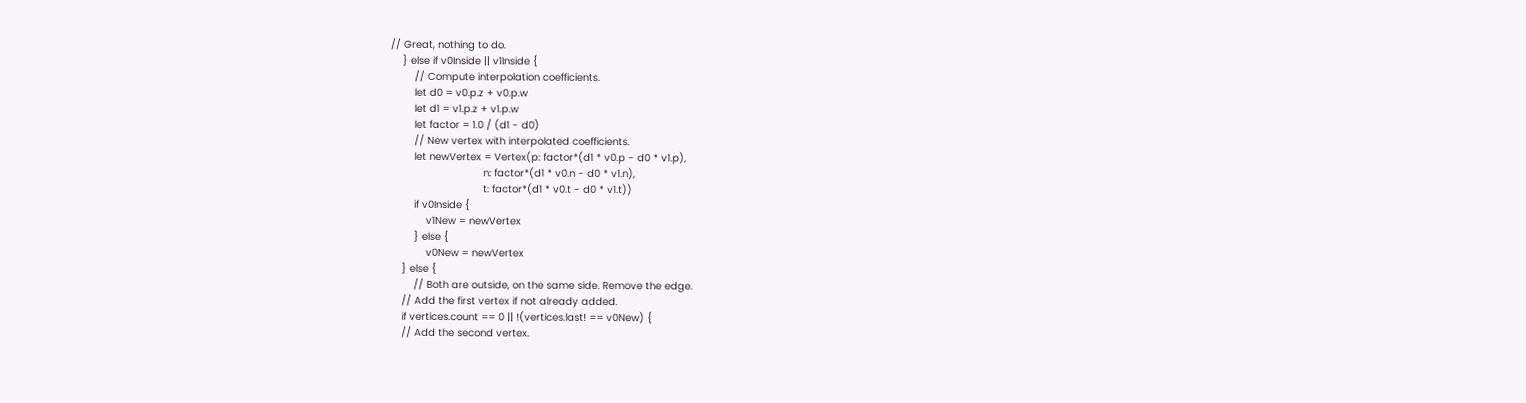// Great, nothing to do.
    } else if v0Inside || v1Inside {
        // Compute interpolation coefficients.
        let d0 = v0.p.z + v0.p.w
        let d1 = v1.p.z + v1.p.w
        let factor = 1.0 / (d1 - d0)
        // New vertex with interpolated coefficients.
        let newVertex = Vertex(p: factor*(d1 * v0.p - d0 * v1.p),
                               n: factor*(d1 * v0.n - d0 * v1.n),
                               t: factor*(d1 * v0.t - d0 * v1.t))
        if v0Inside {
            v1New = newVertex
        } else {
            v0New = newVertex
    } else {
        // Both are outside, on the same side. Remove the edge.
    // Add the first vertex if not already added.
    if vertices.count == 0 || !(vertices.last! == v0New) {
    // Add the second vertex.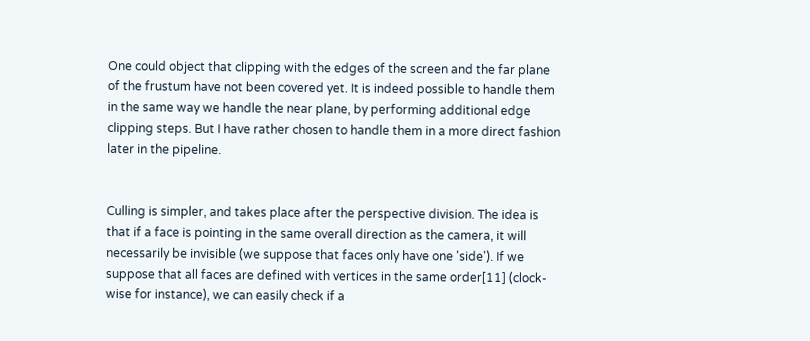One could object that clipping with the edges of the screen and the far plane of the frustum have not been covered yet. It is indeed possible to handle them in the same way we handle the near plane, by performing additional edge clipping steps. But I have rather chosen to handle them in a more direct fashion later in the pipeline.


Culling is simpler, and takes place after the perspective division. The idea is that if a face is pointing in the same overall direction as the camera, it will necessarily be invisible (we suppose that faces only have one 'side'). If we suppose that all faces are defined with vertices in the same order[11] (clock-wise for instance), we can easily check if a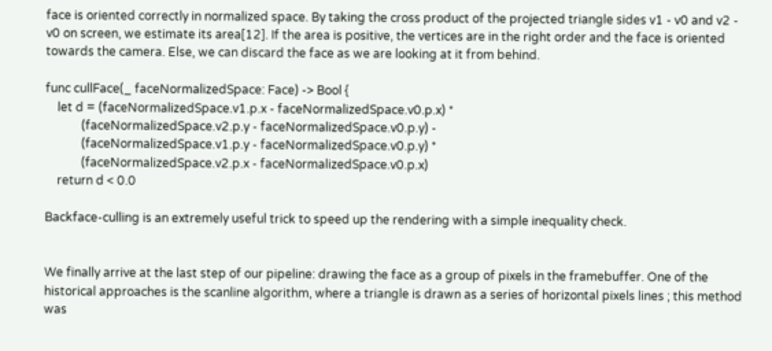face is oriented correctly in normalized space. By taking the cross product of the projected triangle sides v1 - v0 and v2 - v0 on screen, we estimate its area[12]. If the area is positive, the vertices are in the right order and the face is oriented towards the camera. Else, we can discard the face as we are looking at it from behind.

func cullFace(_ faceNormalizedSpace: Face) -> Bool {
    let d = (faceNormalizedSpace.v1.p.x - faceNormalizedSpace.v0.p.x) *
            (faceNormalizedSpace.v2.p.y - faceNormalizedSpace.v0.p.y) -
            (faceNormalizedSpace.v1.p.y - faceNormalizedSpace.v0.p.y) *
            (faceNormalizedSpace.v2.p.x - faceNormalizedSpace.v0.p.x)
    return d < 0.0

Backface-culling is an extremely useful trick to speed up the rendering with a simple inequality check.


We finally arrive at the last step of our pipeline: drawing the face as a group of pixels in the framebuffer. One of the historical approaches is the scanline algorithm, where a triangle is drawn as a series of horizontal pixels lines ; this method was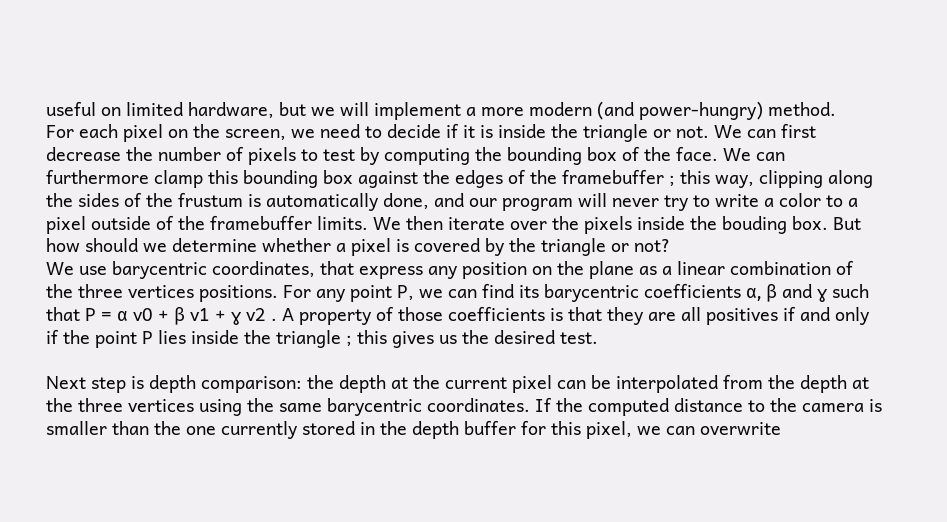useful on limited hardware, but we will implement a more modern (and power-hungry) method.
For each pixel on the screen, we need to decide if it is inside the triangle or not. We can first decrease the number of pixels to test by computing the bounding box of the face. We can furthermore clamp this bounding box against the edges of the framebuffer ; this way, clipping along the sides of the frustum is automatically done, and our program will never try to write a color to a pixel outside of the framebuffer limits. We then iterate over the pixels inside the bouding box. But how should we determine whether a pixel is covered by the triangle or not?
We use barycentric coordinates, that express any position on the plane as a linear combination of the three vertices positions. For any point P, we can find its barycentric coefficients α, β and ɣ such that P = α v0 + β v1 + ɣ v2 . A property of those coefficients is that they are all positives if and only if the point P lies inside the triangle ; this gives us the desired test.

Next step is depth comparison: the depth at the current pixel can be interpolated from the depth at the three vertices using the same barycentric coordinates. If the computed distance to the camera is smaller than the one currently stored in the depth buffer for this pixel, we can overwrite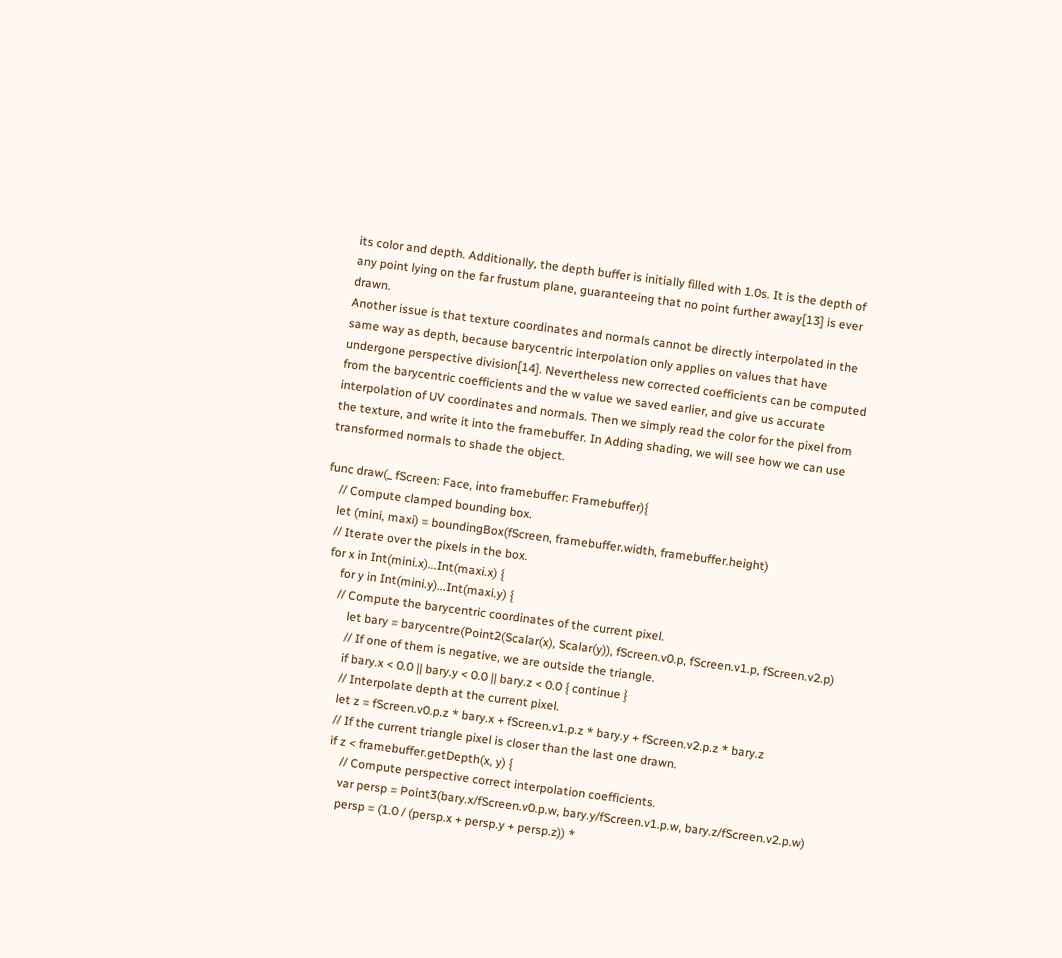its color and depth. Additionally, the depth buffer is initially filled with 1.0s. It is the depth of any point lying on the far frustum plane, guaranteeing that no point further away[13] is ever drawn.
Another issue is that texture coordinates and normals cannot be directly interpolated in the same way as depth, because barycentric interpolation only applies on values that have undergone perspective division[14]. Nevertheless new corrected coefficients can be computed from the barycentric coefficients and the w value we saved earlier, and give us accurate interpolation of UV coordinates and normals. Then we simply read the color for the pixel from the texture, and write it into the framebuffer. In Adding shading, we will see how we can use transformed normals to shade the object.

func draw(_ fScreen: Face, into framebuffer: Framebuffer){
    // Compute clamped bounding box.
    let (mini, maxi) = boundingBox(fScreen, framebuffer.width, framebuffer.height)
    // Iterate over the pixels in the box.
    for x in Int(mini.x)...Int(maxi.x) {
        for y in Int(mini.y)...Int(maxi.y) {
        // Compute the barycentric coordinates of the current pixel.
            let bary = barycentre(Point2(Scalar(x), Scalar(y)), fScreen.v0.p, fScreen.v1.p, fScreen.v2.p)
            // If one of them is negative, we are outside the triangle.
            if bary.x < 0.0 || bary.y < 0.0 || bary.z < 0.0 { continue }
            // Interpolate depth at the current pixel.
            let z = fScreen.v0.p.z * bary.x + fScreen.v1.p.z * bary.y + fScreen.v2.p.z * bary.z
            // If the current triangle pixel is closer than the last one drawn.
            if z < framebuffer.getDepth(x, y) {
                // Compute perspective correct interpolation coefficients.
                var persp = Point3(bary.x/fScreen.v0.p.w, bary.y/fScreen.v1.p.w, bary.z/fScreen.v2.p.w)
                persp = (1.0 / (persp.x + persp.y + persp.z)) *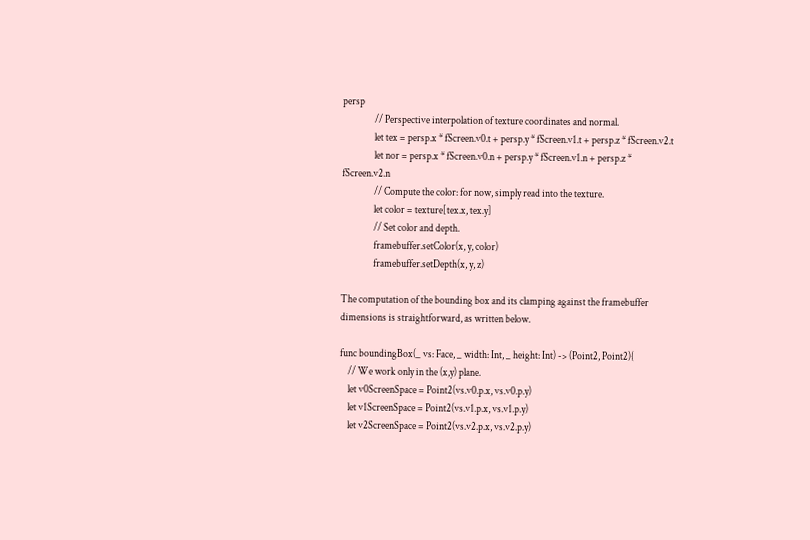persp
                // Perspective interpolation of texture coordinates and normal.
                let tex = persp.x * fScreen.v0.t + persp.y * fScreen.v1.t + persp.z * fScreen.v2.t
                let nor = persp.x * fScreen.v0.n + persp.y * fScreen.v1.n + persp.z * fScreen.v2.n
                // Compute the color: for now, simply read into the texture.
                let color = texture[tex.x, tex.y]
                // Set color and depth.
                framebuffer.setColor(x, y, color)
                framebuffer.setDepth(x, y, z)

The computation of the bounding box and its clamping against the framebuffer dimensions is straightforward, as written below.

func boundingBox(_ vs: Face, _ width: Int, _ height: Int) -> (Point2, Point2){
    // We work only in the (x,y) plane.
    let v0ScreenSpace = Point2(vs.v0.p.x, vs.v0.p.y)
    let v1ScreenSpace = Point2(vs.v1.p.x, vs.v1.p.y)
    let v2ScreenSpace = Point2(vs.v2.p.x, vs.v2.p.y)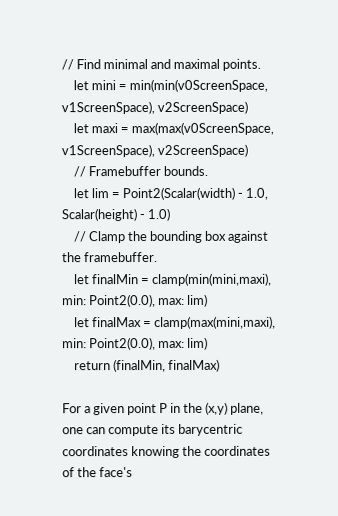// Find minimal and maximal points.
    let mini = min(min(v0ScreenSpace, v1ScreenSpace), v2ScreenSpace)
    let maxi = max(max(v0ScreenSpace, v1ScreenSpace), v2ScreenSpace)
    // Framebuffer bounds.
    let lim = Point2(Scalar(width) - 1.0, Scalar(height) - 1.0)
    // Clamp the bounding box against the framebuffer.
    let finalMin = clamp(min(mini,maxi), min: Point2(0.0), max: lim)
    let finalMax = clamp(max(mini,maxi), min: Point2(0.0), max: lim)
    return (finalMin, finalMax)

For a given point P in the (x,y) plane, one can compute its barycentric coordinates knowing the coordinates of the face's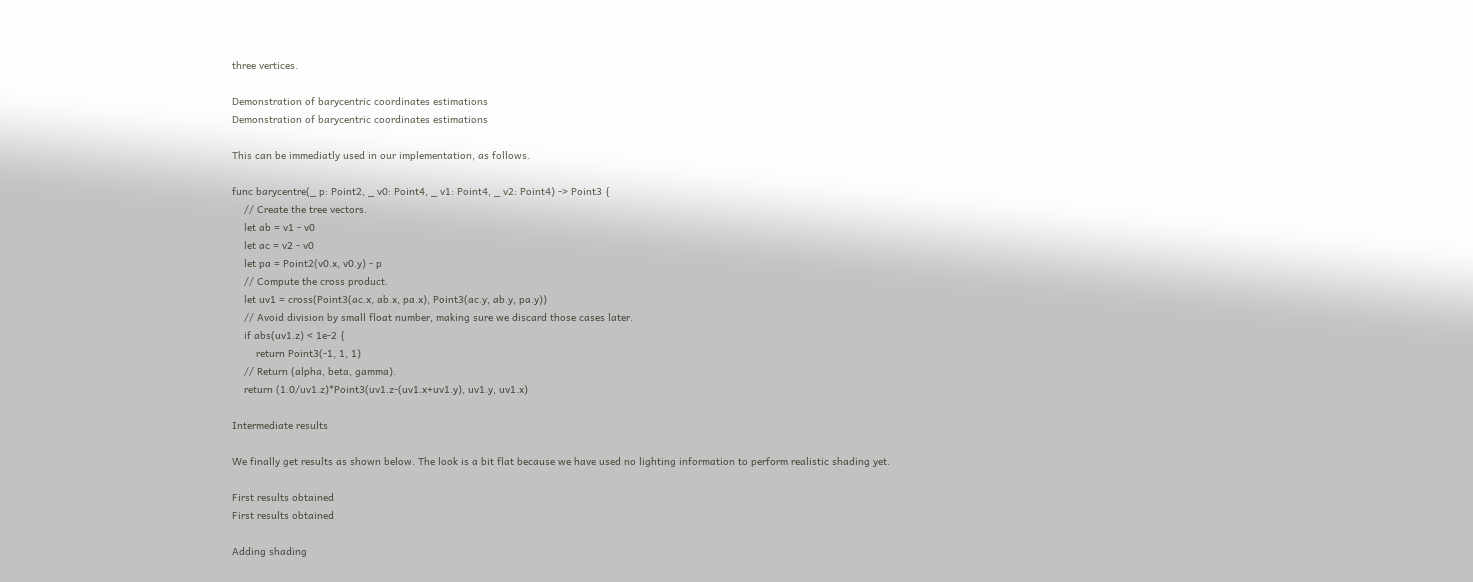three vertices.

Demonstration of barycentric coordinates estimations
Demonstration of barycentric coordinates estimations

This can be immediatly used in our implementation, as follows.

func barycentre(_ p: Point2, _ v0: Point4, _ v1: Point4, _ v2: Point4) -> Point3 {
    // Create the tree vectors.
    let ab = v1 - v0
    let ac = v2 - v0
    let pa = Point2(v0.x, v0.y) - p
    // Compute the cross product.
    let uv1 = cross(Point3(ac.x, ab.x, pa.x), Point3(ac.y, ab.y, pa.y))
    // Avoid division by small float number, making sure we discard those cases later.
    if abs(uv1.z) < 1e-2 {
        return Point3(-1, 1, 1)
    // Return (alpha, beta, gamma).
    return (1.0/uv1.z)*Point3(uv1.z-(uv1.x+uv1.y), uv1.y, uv1.x)

Intermediate results

We finally get results as shown below. The look is a bit flat because we have used no lighting information to perform realistic shading yet.

First results obtained
First results obtained

Adding shading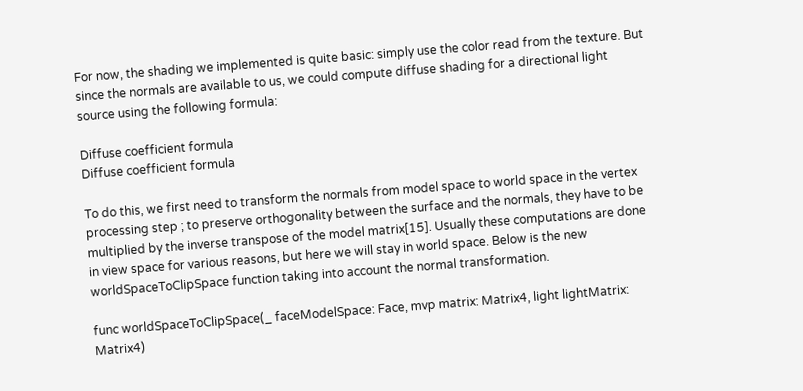For now, the shading we implemented is quite basic: simply use the color read from the texture. But since the normals are available to us, we could compute diffuse shading for a directional light source using the following formula:

Diffuse coefficient formula
Diffuse coefficient formula

To do this, we first need to transform the normals from model space to world space in the vertex processing step ; to preserve orthogonality between the surface and the normals, they have to be multiplied by the inverse transpose of the model matrix[15]. Usually these computations are done in view space for various reasons, but here we will stay in world space. Below is the new worldSpaceToClipSpace function taking into account the normal transformation.

func worldSpaceToClipSpace(_ faceModelSpace: Face, mvp matrix: Matrix4, light lightMatrix: Matrix4)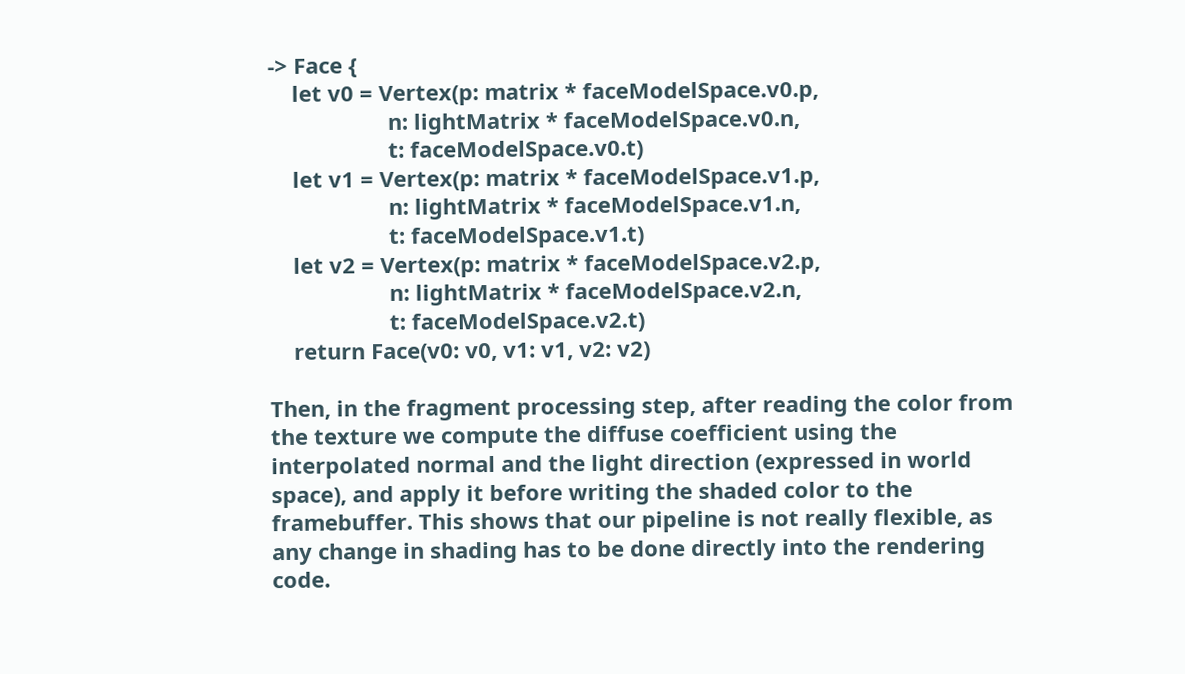-> Face {
    let v0 = Vertex(p: matrix * faceModelSpace.v0.p,
                    n: lightMatrix * faceModelSpace.v0.n,
                    t: faceModelSpace.v0.t)
    let v1 = Vertex(p: matrix * faceModelSpace.v1.p,
                    n: lightMatrix * faceModelSpace.v1.n,
                    t: faceModelSpace.v1.t)
    let v2 = Vertex(p: matrix * faceModelSpace.v2.p,
                    n: lightMatrix * faceModelSpace.v2.n,
                    t: faceModelSpace.v2.t)
    return Face(v0: v0, v1: v1, v2: v2)

Then, in the fragment processing step, after reading the color from the texture we compute the diffuse coefficient using the interpolated normal and the light direction (expressed in world space), and apply it before writing the shaded color to the framebuffer. This shows that our pipeline is not really flexible, as any change in shading has to be done directly into the rendering code.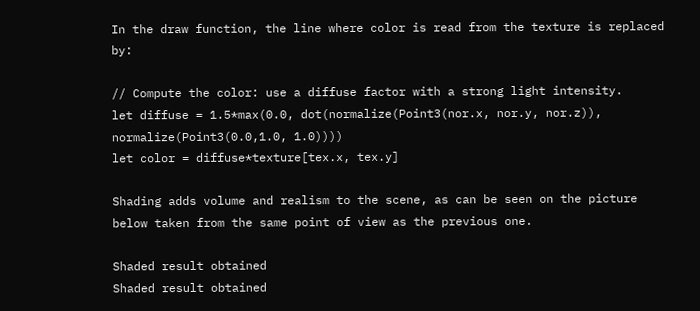In the draw function, the line where color is read from the texture is replaced by:

// Compute the color: use a diffuse factor with a strong light intensity.
let diffuse = 1.5*max(0.0, dot(normalize(Point3(nor.x, nor.y, nor.z)), normalize(Point3(0.0,1.0, 1.0))))
let color = diffuse*texture[tex.x, tex.y]

Shading adds volume and realism to the scene, as can be seen on the picture below taken from the same point of view as the previous one.

Shaded result obtained
Shaded result obtained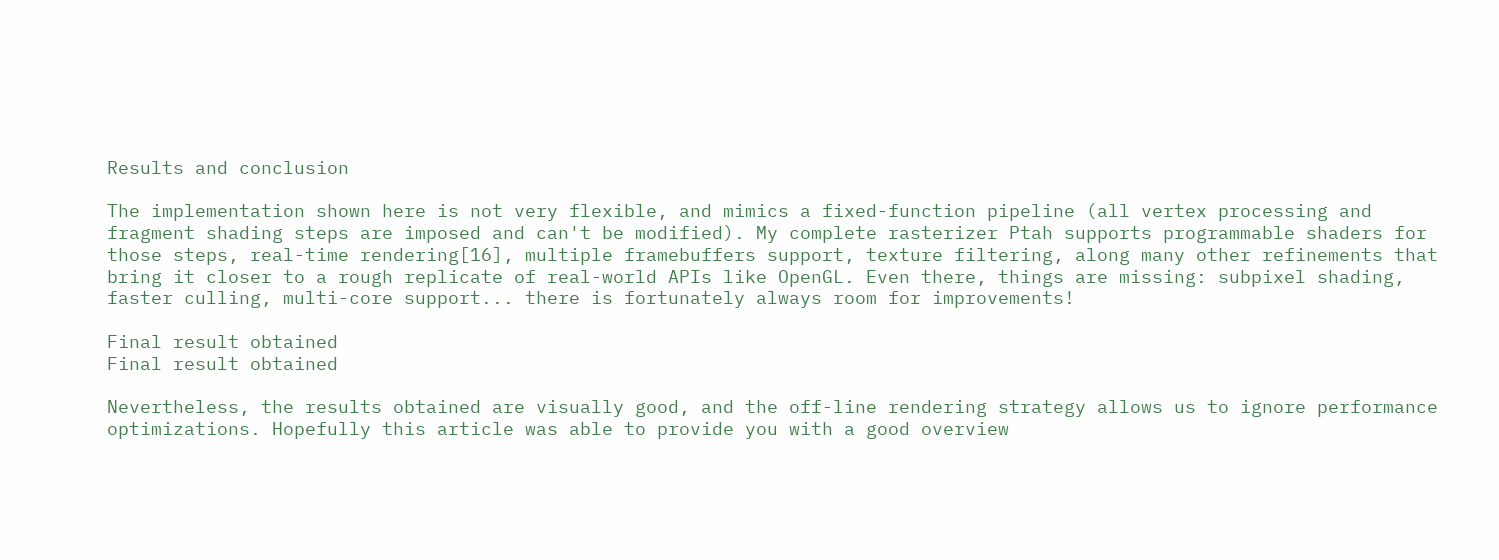Results and conclusion

The implementation shown here is not very flexible, and mimics a fixed-function pipeline (all vertex processing and fragment shading steps are imposed and can't be modified). My complete rasterizer Ptah supports programmable shaders for those steps, real-time rendering[16], multiple framebuffers support, texture filtering, along many other refinements that bring it closer to a rough replicate of real-world APIs like OpenGL. Even there, things are missing: subpixel shading, faster culling, multi-core support... there is fortunately always room for improvements!

Final result obtained
Final result obtained

Nevertheless, the results obtained are visually good, and the off-line rendering strategy allows us to ignore performance optimizations. Hopefully this article was able to provide you with a good overview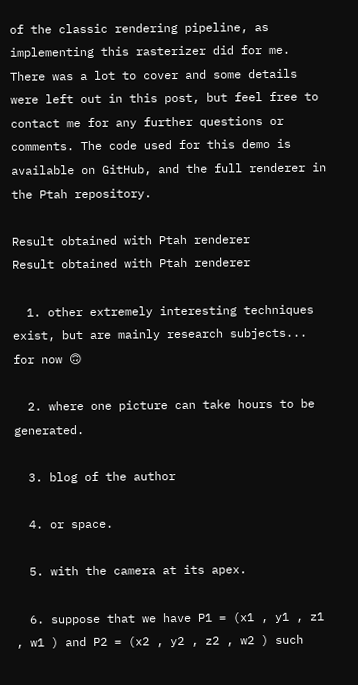of the classic rendering pipeline, as implementing this rasterizer did for me. There was a lot to cover and some details were left out in this post, but feel free to contact me for any further questions or comments. The code used for this demo is available on GitHub, and the full renderer in the Ptah repository.

Result obtained with Ptah renderer
Result obtained with Ptah renderer

  1. other extremely interesting techniques exist, but are mainly research subjects... for now 🙃

  2. where one picture can take hours to be generated.

  3. blog of the author

  4. or space.

  5. with the camera at its apex.

  6. suppose that we have P1 = (x1 , y1 , z1 , w1 ) and P2 = (x2 , y2 , z2 , w2 ) such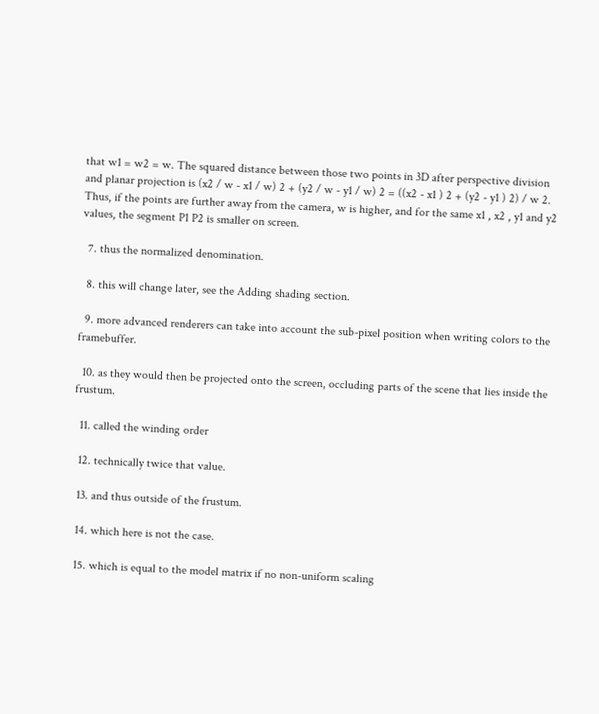that w1 = w2 = w. The squared distance between those two points in 3D after perspective division and planar projection is (x2 / w - x1 / w) 2 + (y2 / w - y1 / w) 2 = ((x2 - x1 ) 2 + (y2 - y1 ) 2) / w 2. Thus, if the points are further away from the camera, w is higher, and for the same x1 , x2 , y1 and y2 values, the segment P1 P2 is smaller on screen.

  7. thus the normalized denomination.

  8. this will change later, see the Adding shading section.

  9. more advanced renderers can take into account the sub-pixel position when writing colors to the framebuffer.

  10. as they would then be projected onto the screen, occluding parts of the scene that lies inside the frustum.

  11. called the winding order

  12. technically twice that value.

  13. and thus outside of the frustum.

  14. which here is not the case.

  15. which is equal to the model matrix if no non-uniform scaling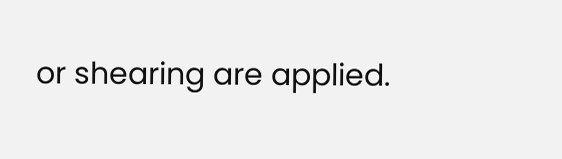or shearing are applied.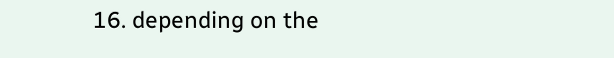16. depending on the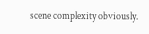scene complexity obviously.